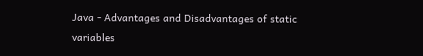Java - Advantages and Disadvantages of static variables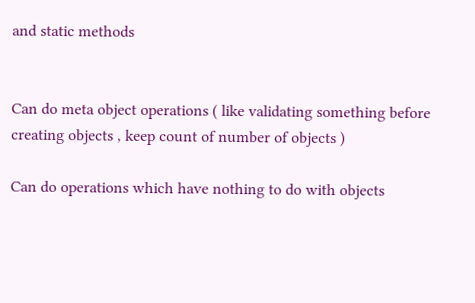and static methods


Can do meta object operations ( like validating something before creating objects , keep count of number of objects )

Can do operations which have nothing to do with objects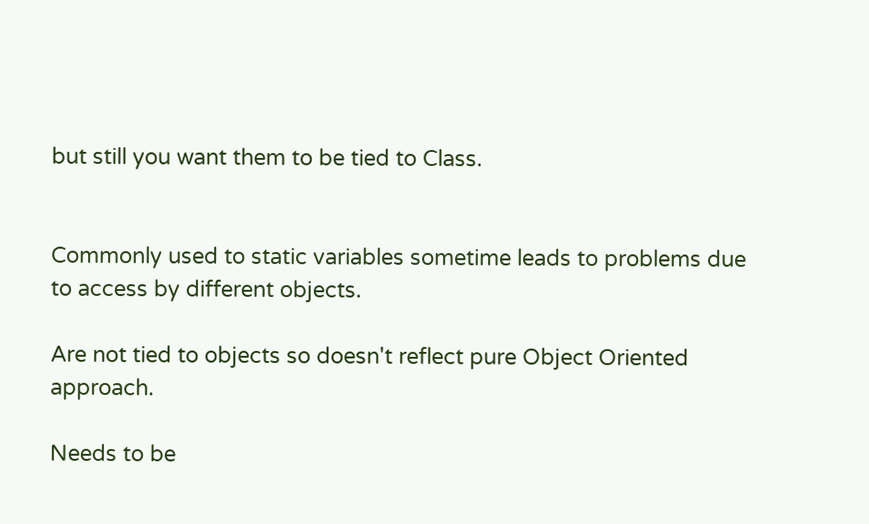but still you want them to be tied to Class.


Commonly used to static variables sometime leads to problems due to access by different objects.

Are not tied to objects so doesn't reflect pure Object Oriented approach.

Needs to be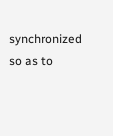synchronized so as to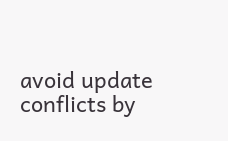avoid update conflicts by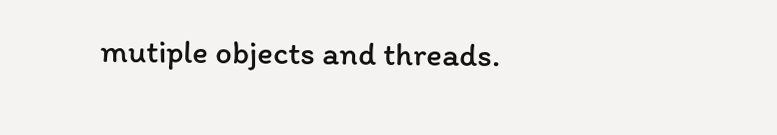mutiple objects and threads.